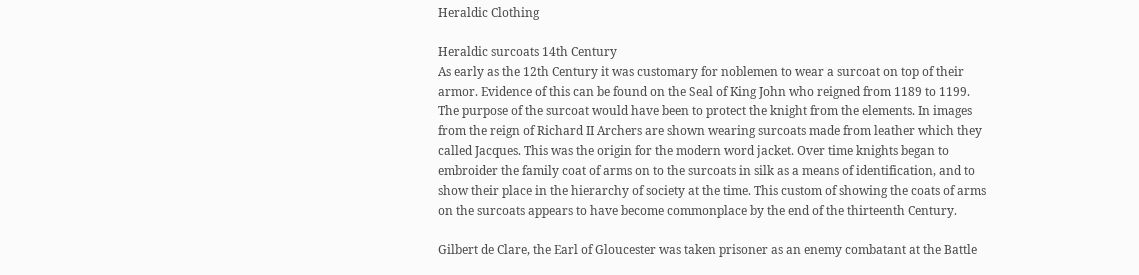Heraldic Clothing

Heraldic surcoats 14th Century
As early as the 12th Century it was customary for noblemen to wear a surcoat on top of their armor. Evidence of this can be found on the Seal of King John who reigned from 1189 to 1199. The purpose of the surcoat would have been to protect the knight from the elements. In images from the reign of Richard II Archers are shown wearing surcoats made from leather which they called Jacques. This was the origin for the modern word jacket. Over time knights began to embroider the family coat of arms on to the surcoats in silk as a means of identification, and to show their place in the hierarchy of society at the time. This custom of showing the coats of arms on the surcoats appears to have become commonplace by the end of the thirteenth Century.

Gilbert de Clare, the Earl of Gloucester was taken prisoner as an enemy combatant at the Battle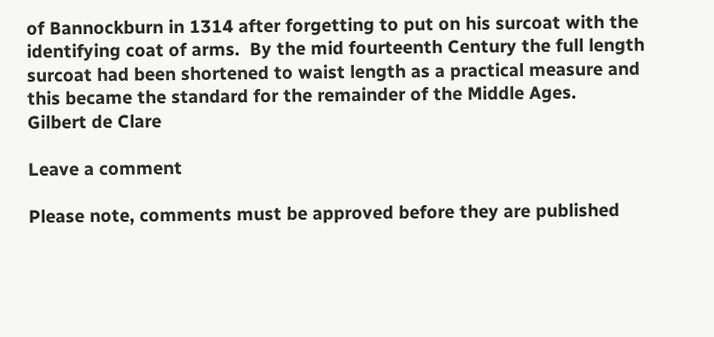of Bannockburn in 1314 after forgetting to put on his surcoat with the identifying coat of arms.  By the mid fourteenth Century the full length surcoat had been shortened to waist length as a practical measure and this became the standard for the remainder of the Middle Ages.
Gilbert de Clare

Leave a comment

Please note, comments must be approved before they are published